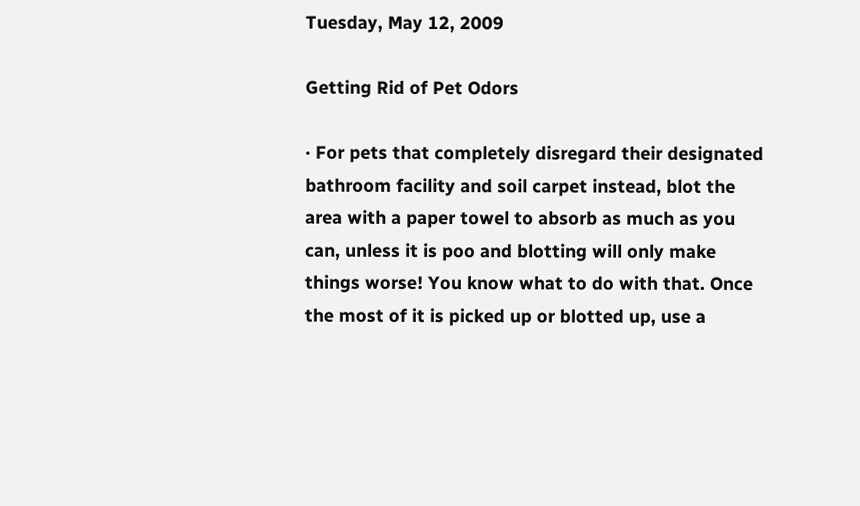Tuesday, May 12, 2009

Getting Rid of Pet Odors

· For pets that completely disregard their designated bathroom facility and soil carpet instead, blot the area with a paper towel to absorb as much as you can, unless it is poo and blotting will only make things worse! You know what to do with that. Once the most of it is picked up or blotted up, use a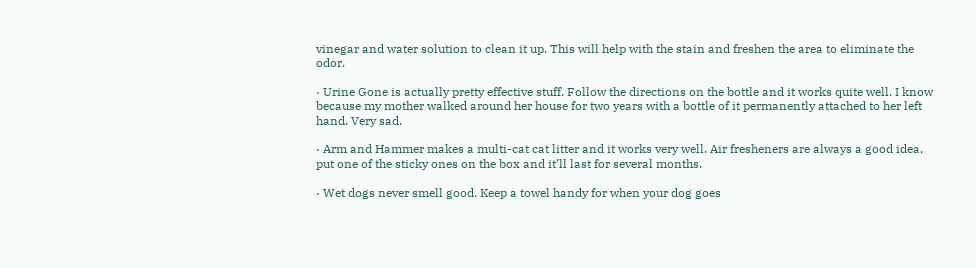vinegar and water solution to clean it up. This will help with the stain and freshen the area to eliminate the odor.

· Urine Gone is actually pretty effective stuff. Follow the directions on the bottle and it works quite well. I know because my mother walked around her house for two years with a bottle of it permanently attached to her left hand. Very sad.

· Arm and Hammer makes a multi-cat cat litter and it works very well. Air fresheners are always a good idea, put one of the sticky ones on the box and it’ll last for several months.

· Wet dogs never smell good. Keep a towel handy for when your dog goes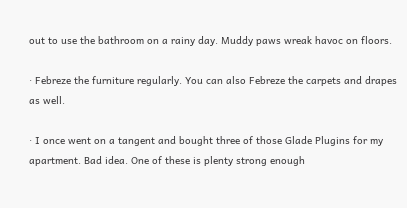out to use the bathroom on a rainy day. Muddy paws wreak havoc on floors.

· Febreze the furniture regularly. You can also Febreze the carpets and drapes as well.

· I once went on a tangent and bought three of those Glade Plugins for my apartment. Bad idea. One of these is plenty strong enough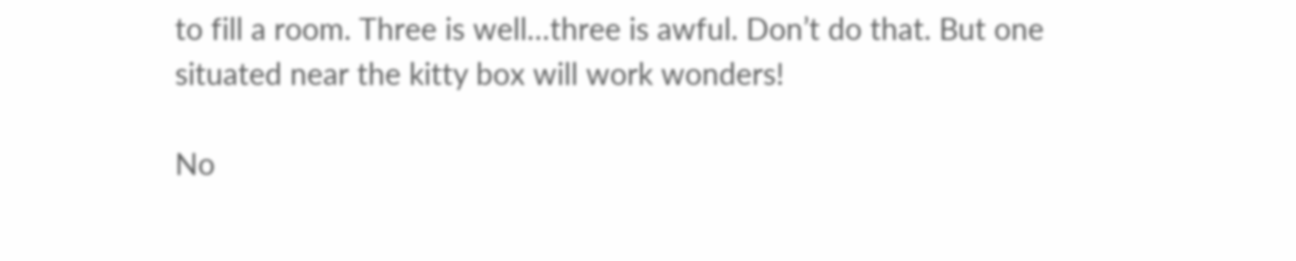to fill a room. Three is well…three is awful. Don’t do that. But one situated near the kitty box will work wonders!

No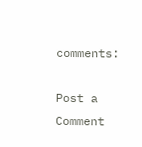comments:

Post a Comment